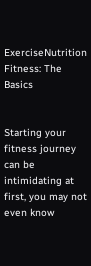ExerciseNutrition Fitness: The Basics


Starting your fitness journey can be intimidating at first, you may not even know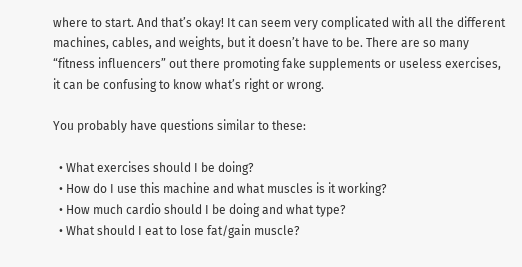where to start. And that’s okay! It can seem very complicated with all the different machines, cables, and weights, but it doesn’t have to be. There are so many “fitness influencers” out there promoting fake supplements or useless exercises, it can be confusing to know what’s right or wrong.

You probably have questions similar to these:

  • What exercises should I be doing?
  • How do I use this machine and what muscles is it working?
  • How much cardio should I be doing and what type?
  • What should I eat to lose fat/gain muscle?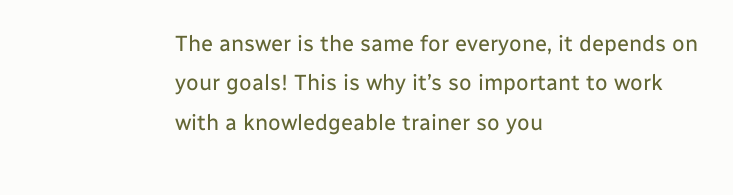The answer is the same for everyone, it depends on your goals! This is why it’s so important to work with a knowledgeable trainer so you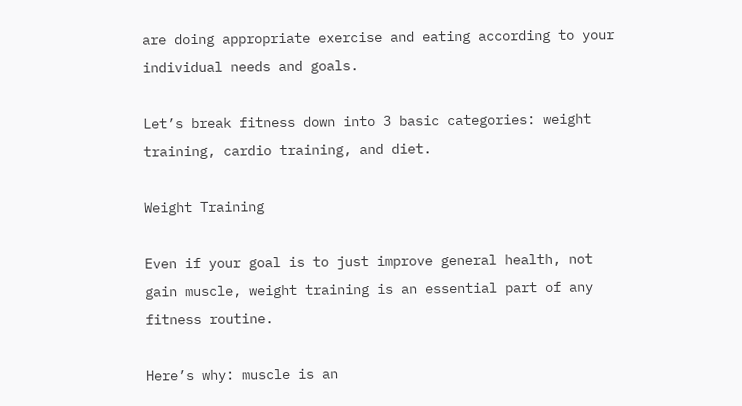are doing appropriate exercise and eating according to your individual needs and goals.

Let’s break fitness down into 3 basic categories: weight training, cardio training, and diet.

Weight Training

Even if your goal is to just improve general health, not gain muscle, weight training is an essential part of any fitness routine.

Here’s why: muscle is an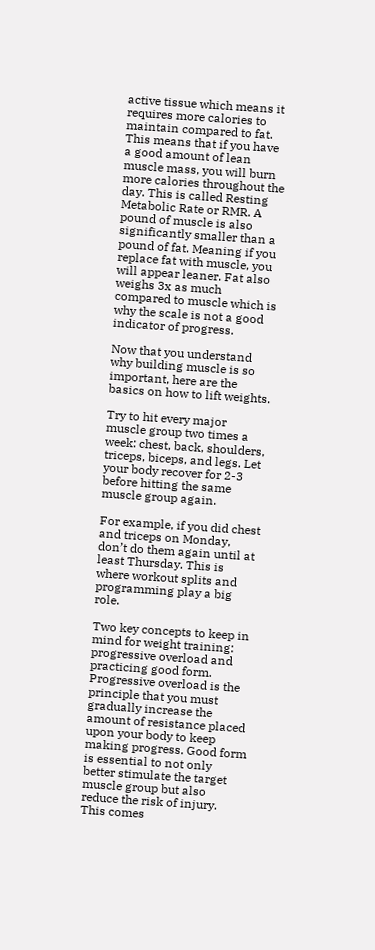active tissue which means it requires more calories to maintain compared to fat. This means that if you have a good amount of lean muscle mass, you will burn more calories throughout the day. This is called Resting Metabolic Rate or RMR. A pound of muscle is also significantly smaller than a pound of fat. Meaning if you replace fat with muscle, you will appear leaner. Fat also weighs 3x as much compared to muscle which is why the scale is not a good indicator of progress.

Now that you understand why building muscle is so important, here are the basics on how to lift weights.

Try to hit every major muscle group two times a week: chest, back, shoulders, triceps, biceps, and legs. Let your body recover for 2-3 before hitting the same muscle group again.

For example, if you did chest and triceps on Monday, don’t do them again until at least Thursday. This is where workout splits and programming play a big role.

Two key concepts to keep in mind for weight training: progressive overload and practicing good form. Progressive overload is the principle that you must gradually increase the amount of resistance placed upon your body to keep making progress. Good form is essential to not only better stimulate the target muscle group but also reduce the risk of injury. This comes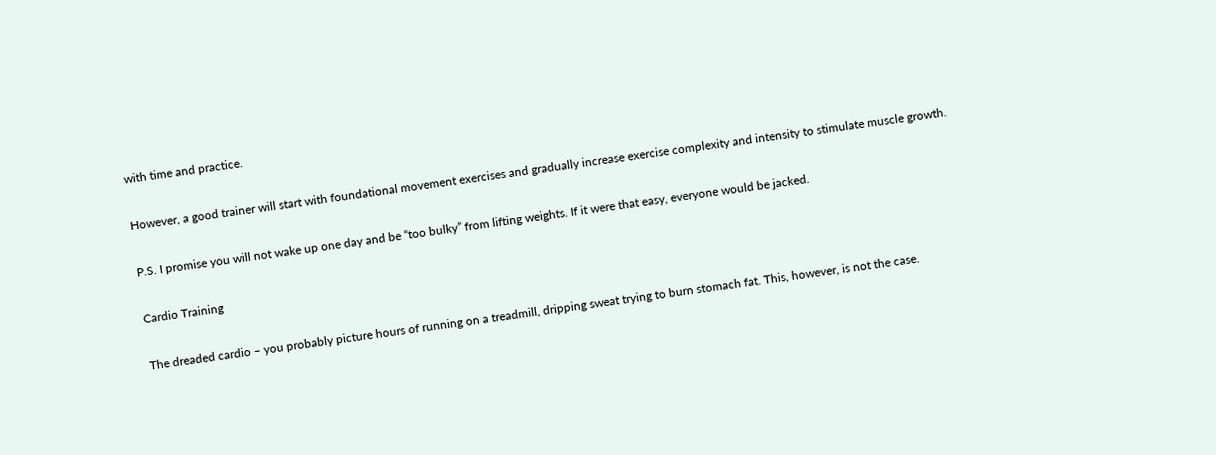with time and practice.

However, a good trainer will start with foundational movement exercises and gradually increase exercise complexity and intensity to stimulate muscle growth.

P.S. I promise you will not wake up one day and be “too bulky” from lifting weights. If it were that easy, everyone would be jacked.

Cardio Training

The dreaded cardio – you probably picture hours of running on a treadmill, dripping sweat trying to burn stomach fat. This, however, is not the case.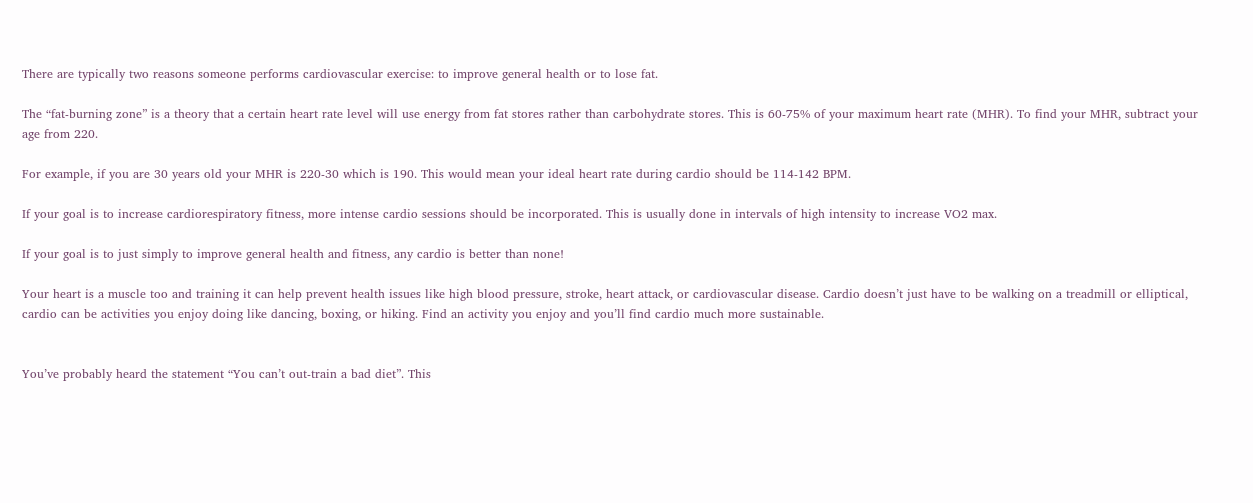There are typically two reasons someone performs cardiovascular exercise: to improve general health or to lose fat.

The “fat-burning zone” is a theory that a certain heart rate level will use energy from fat stores rather than carbohydrate stores. This is 60-75% of your maximum heart rate (MHR). To find your MHR, subtract your age from 220.

For example, if you are 30 years old your MHR is 220-30 which is 190. This would mean your ideal heart rate during cardio should be 114-142 BPM.

If your goal is to increase cardiorespiratory fitness, more intense cardio sessions should be incorporated. This is usually done in intervals of high intensity to increase VO2 max.

If your goal is to just simply to improve general health and fitness, any cardio is better than none!

Your heart is a muscle too and training it can help prevent health issues like high blood pressure, stroke, heart attack, or cardiovascular disease. Cardio doesn’t just have to be walking on a treadmill or elliptical, cardio can be activities you enjoy doing like dancing, boxing, or hiking. Find an activity you enjoy and you’ll find cardio much more sustainable.


You’ve probably heard the statement “You can’t out-train a bad diet”. This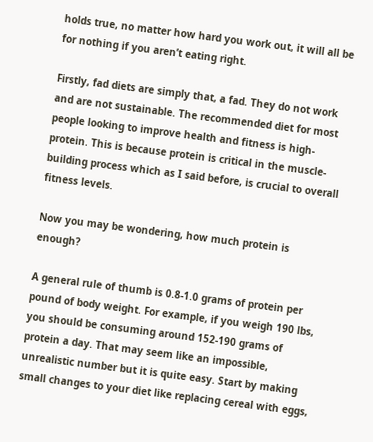holds true, no matter how hard you work out, it will all be for nothing if you aren’t eating right.

Firstly, fad diets are simply that, a fad. They do not work and are not sustainable. The recommended diet for most people looking to improve health and fitness is high-protein. This is because protein is critical in the muscle-building process which as I said before, is crucial to overall fitness levels.

Now you may be wondering, how much protein is enough?

A general rule of thumb is 0.8-1.0 grams of protein per pound of body weight. For example, if you weigh 190 lbs, you should be consuming around 152-190 grams of protein a day. That may seem like an impossible, unrealistic number but it is quite easy. Start by making small changes to your diet like replacing cereal with eggs,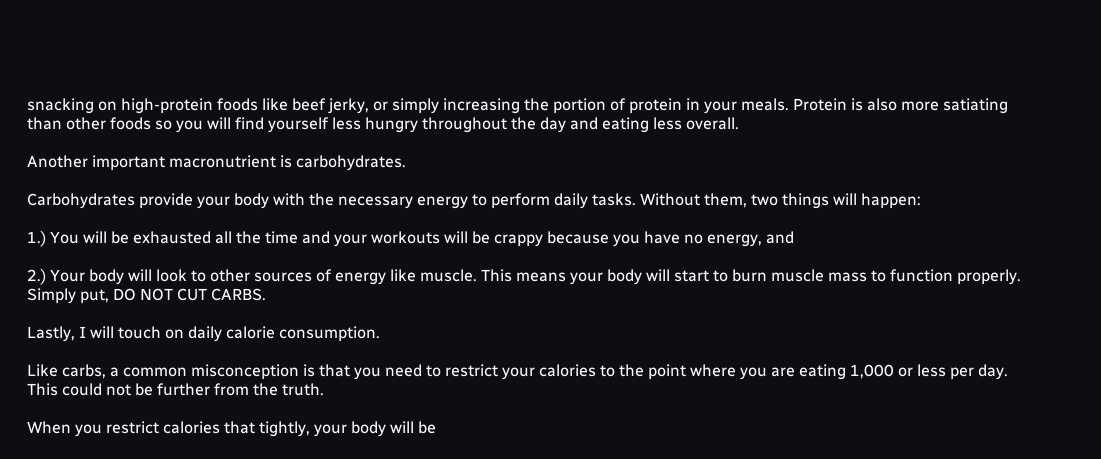snacking on high-protein foods like beef jerky, or simply increasing the portion of protein in your meals. Protein is also more satiating than other foods so you will find yourself less hungry throughout the day and eating less overall.

Another important macronutrient is carbohydrates.

Carbohydrates provide your body with the necessary energy to perform daily tasks. Without them, two things will happen:

1.) You will be exhausted all the time and your workouts will be crappy because you have no energy, and

2.) Your body will look to other sources of energy like muscle. This means your body will start to burn muscle mass to function properly. Simply put, DO NOT CUT CARBS.

Lastly, I will touch on daily calorie consumption.

Like carbs, a common misconception is that you need to restrict your calories to the point where you are eating 1,000 or less per day. This could not be further from the truth.

When you restrict calories that tightly, your body will be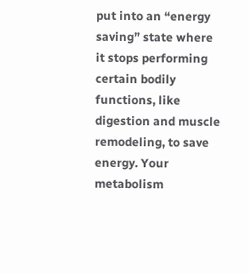put into an “energy saving” state where it stops performing certain bodily functions, like digestion and muscle remodeling, to save energy. Your metabolism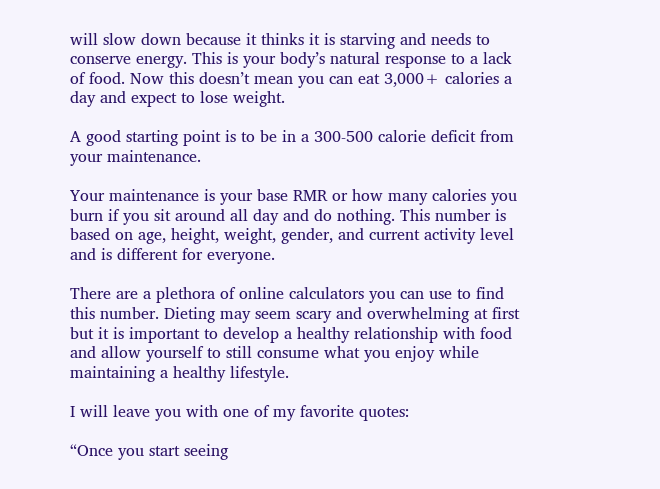will slow down because it thinks it is starving and needs to conserve energy. This is your body’s natural response to a lack of food. Now this doesn’t mean you can eat 3,000+ calories a day and expect to lose weight.

A good starting point is to be in a 300-500 calorie deficit from your maintenance.

Your maintenance is your base RMR or how many calories you burn if you sit around all day and do nothing. This number is based on age, height, weight, gender, and current activity level and is different for everyone.

There are a plethora of online calculators you can use to find this number. Dieting may seem scary and overwhelming at first but it is important to develop a healthy relationship with food and allow yourself to still consume what you enjoy while maintaining a healthy lifestyle.

I will leave you with one of my favorite quotes:

“Once you start seeing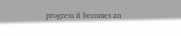progress it becomes an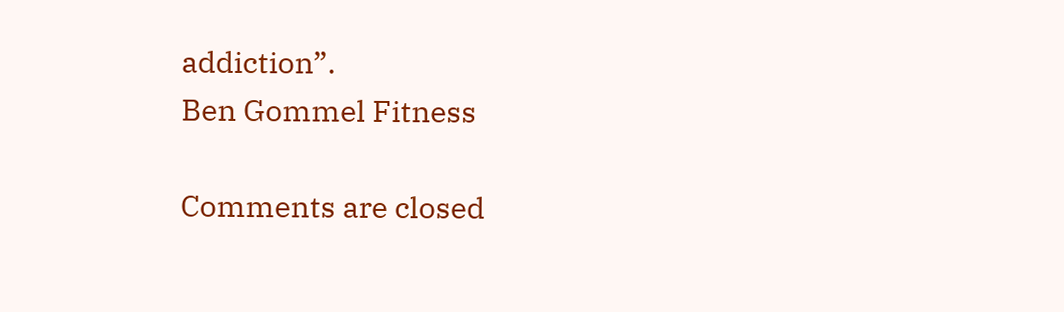addiction”.
Ben Gommel Fitness

Comments are closed